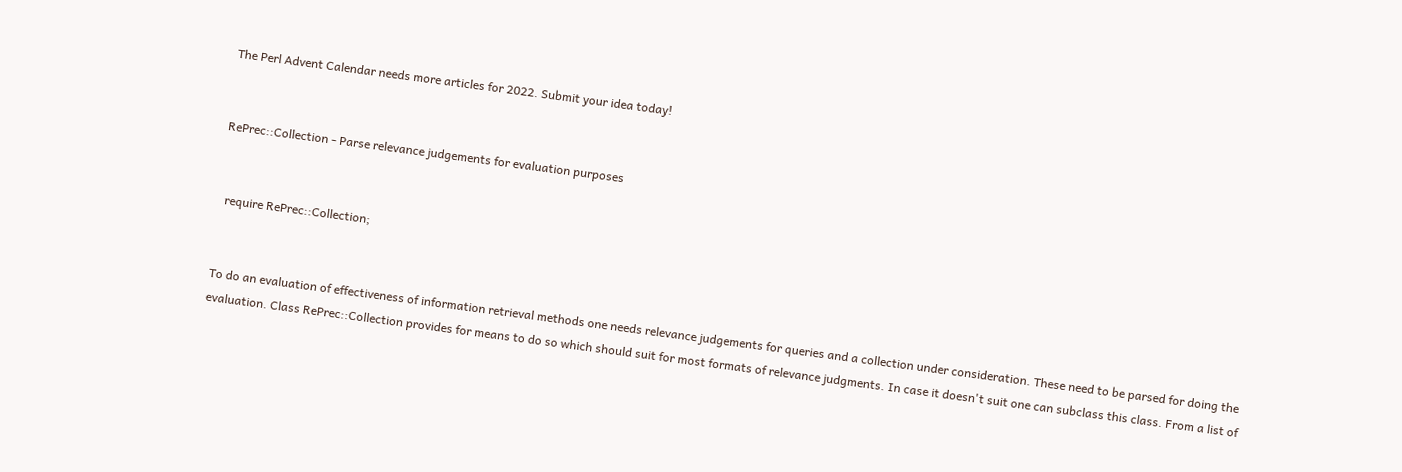The Perl Advent Calendar needs more articles for 2022. Submit your idea today!


RePrec::Collection - Parse relevance judgements for evaluation purposes


  require RePrec::Collection;


To do an evaluation of effectiveness of information retrieval methods one needs relevance judgements for queries and a collection under consideration. These need to be parsed for doing the evaluation. Class RePrec::Collection provides for means to do so which should suit for most formats of relevance judgments. In case it doesn't suit one can subclass this class. From a list of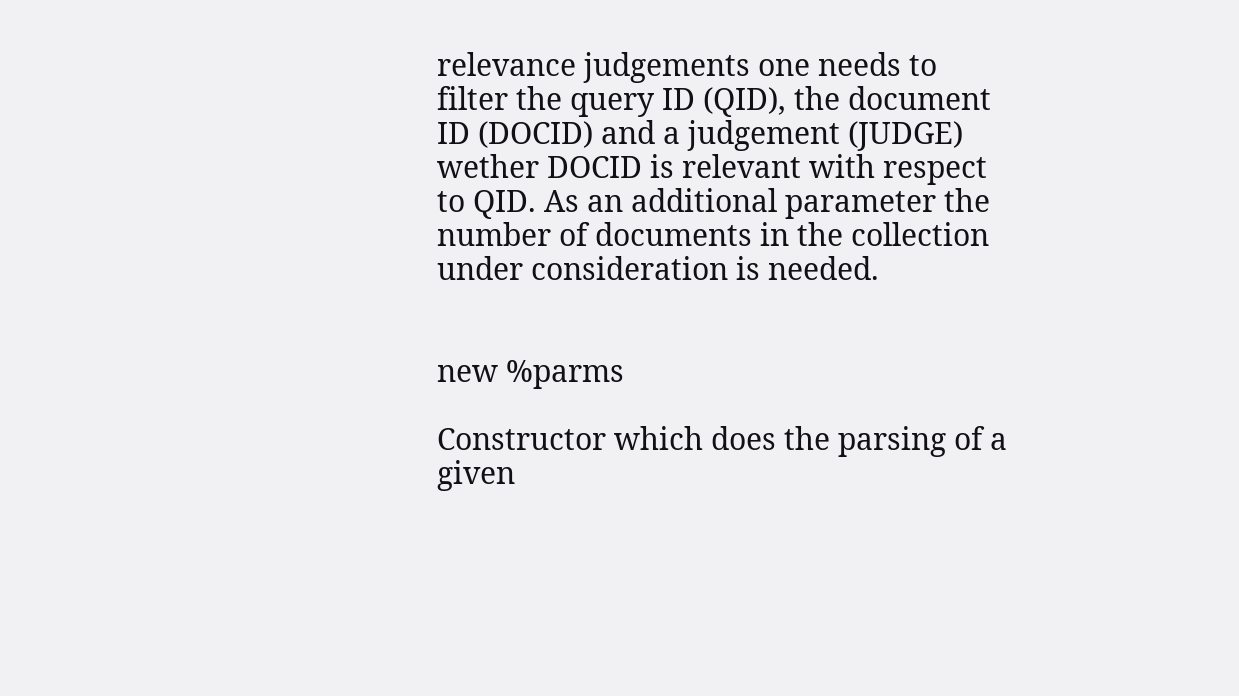relevance judgements one needs to filter the query ID (QID), the document ID (DOCID) and a judgement (JUDGE) wether DOCID is relevant with respect to QID. As an additional parameter the number of documents in the collection under consideration is needed.


new %parms

Constructor which does the parsing of a given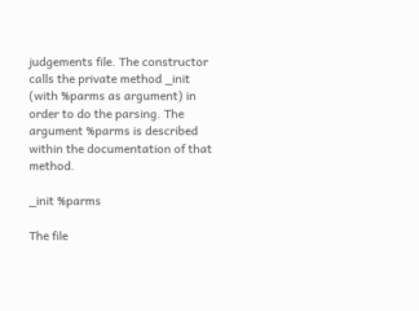judgements file. The constructor calls the private method _init (with %parms as argument) in order to do the parsing. The argument %parms is described within the documentation of that method.

_init %parms

The file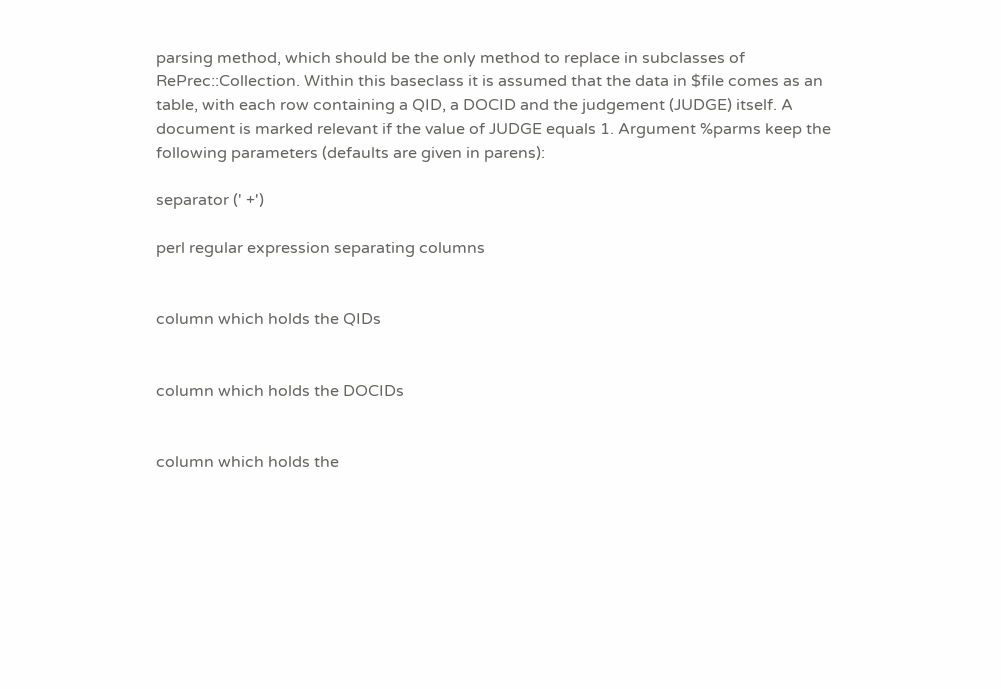parsing method, which should be the only method to replace in subclasses of RePrec::Collection. Within this baseclass it is assumed that the data in $file comes as an table, with each row containing a QID, a DOCID and the judgement (JUDGE) itself. A document is marked relevant if the value of JUDGE equals 1. Argument %parms keep the following parameters (defaults are given in parens):

separator (' +')

perl regular expression separating columns


column which holds the QIDs


column which holds the DOCIDs


column which holds the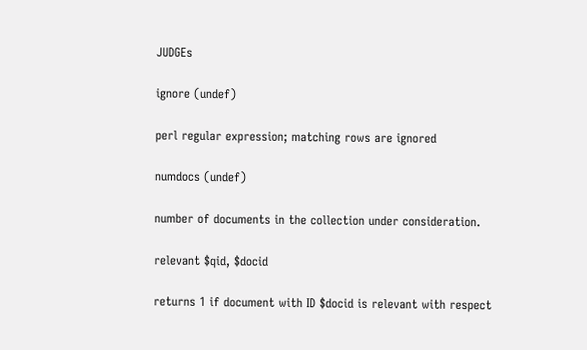JUDGEs

ignore (undef)

perl regular expression; matching rows are ignored

numdocs (undef)

number of documents in the collection under consideration.

relevant $qid, $docid

returns 1 if document with ID $docid is relevant with respect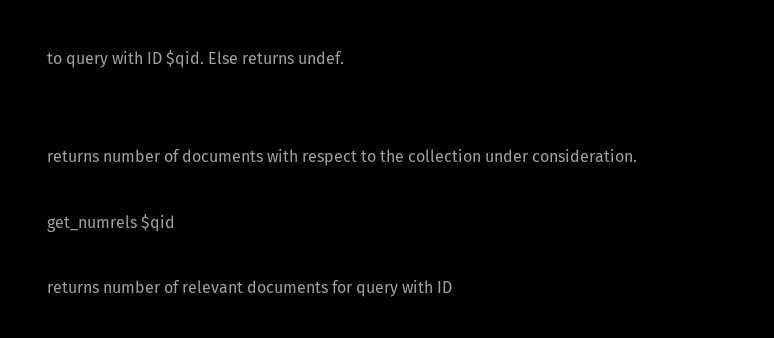to query with ID $qid. Else returns undef.


returns number of documents with respect to the collection under consideration.

get_numrels $qid

returns number of relevant documents for query with ID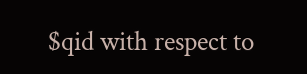$qid with respect to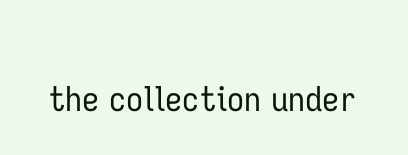the collection under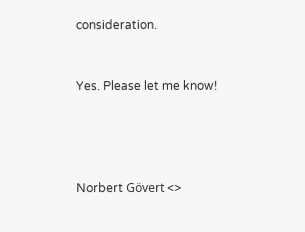consideration.


Yes. Please let me know!




Norbert Gövert <>